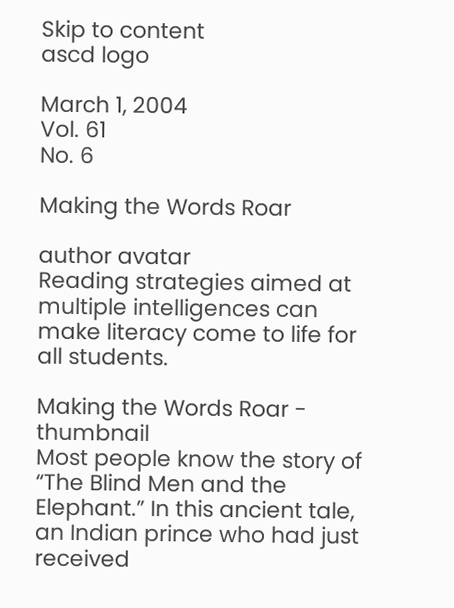Skip to content
ascd logo

March 1, 2004
Vol. 61
No. 6

Making the Words Roar

author avatar
Reading strategies aimed at multiple intelligences can make literacy come to life for all students.

Making the Words Roar - thumbnail
Most people know the story of “The Blind Men and the Elephant.” In this ancient tale, an Indian prince who had just received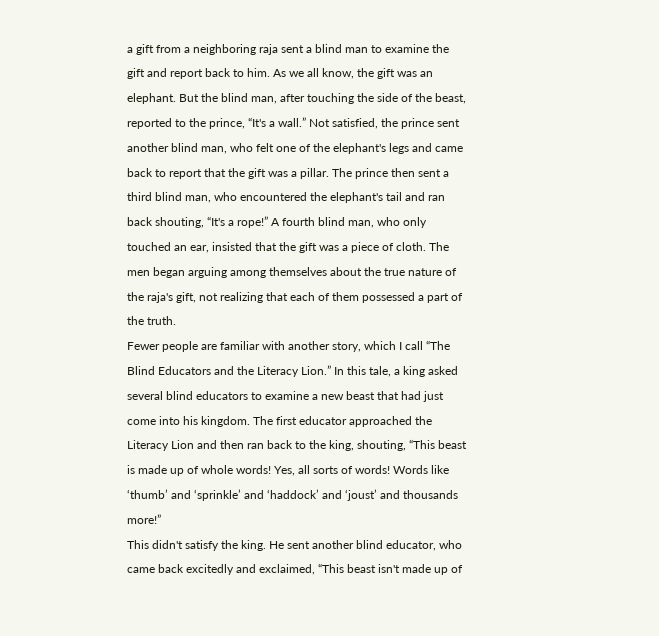a gift from a neighboring raja sent a blind man to examine the gift and report back to him. As we all know, the gift was an elephant. But the blind man, after touching the side of the beast, reported to the prince, “It's a wall.” Not satisfied, the prince sent another blind man, who felt one of the elephant's legs and came back to report that the gift was a pillar. The prince then sent a third blind man, who encountered the elephant's tail and ran back shouting, “It's a rope!” A fourth blind man, who only touched an ear, insisted that the gift was a piece of cloth. The men began arguing among themselves about the true nature of the raja's gift, not realizing that each of them possessed a part of the truth.
Fewer people are familiar with another story, which I call “The Blind Educators and the Literacy Lion.” In this tale, a king asked several blind educators to examine a new beast that had just come into his kingdom. The first educator approached the Literacy Lion and then ran back to the king, shouting, “This beast is made up of whole words! Yes, all sorts of words! Words like ‘thumb’ and ‘sprinkle’ and ‘haddock’ and ‘joust’ and thousands more!”
This didn't satisfy the king. He sent another blind educator, who came back excitedly and exclaimed, “This beast isn't made up of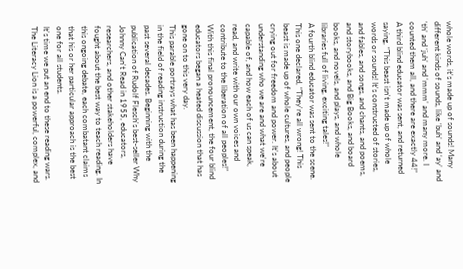whole words, it's made up of sounds! Many different kinds of sounds, like ‘buh’ and ‘ay’ and ‘th’ and ‘juh’ and ‘mmm’ and many more. I counted them all, and there are exactly 44!”
A third blind educator was sent, and returned saying, “This beast isn't made up of whole words or sounds! It's constructed of stories, and fables, and songs, and chants, and poems, and storybooks, and Big Books, and board books, and novels, and plays, and whole libraries full of living, exciting tales!”
A fourth blind educator was sent to the scene. This one declared, “They're all wrong! This beast is made up of whole cultures, and people crying out for freedom and power. It's about understanding who we are and what we're capable of, and how each of us can speak, read, and write with our own voices and contribute to the liberation of all peoples!”
With this final pronouncement, the four blind educators began a heated discussion that has gone on to this very day.
This parable portrays what has been happening in the field of reading instruction during the past several decades. Beginning with the publication of Rudolf Flesch's best-seller Why Johnny Can't Read in 1955, educators, researchers, and other stakeholders have fought about the best way to teach reading. In this ongoing debate, each combatant claims that his or her particular approach is the best one for all students.
It's time we put an end to these reading wars. The Literacy Lion is a powerful, complex, and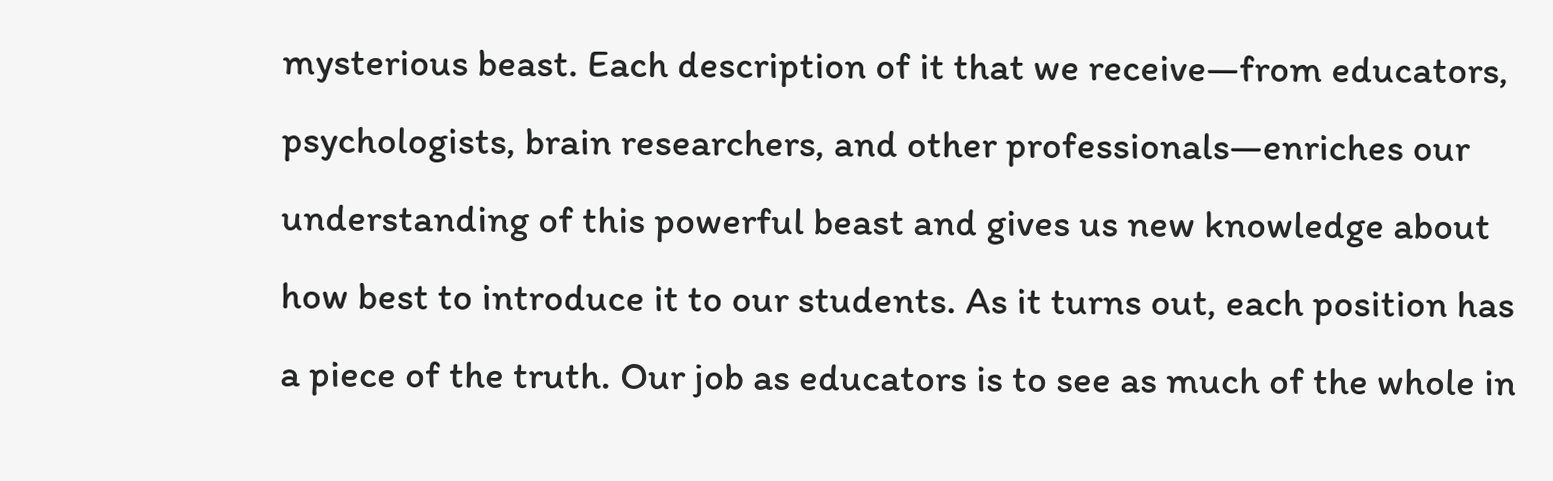mysterious beast. Each description of it that we receive—from educators, psychologists, brain researchers, and other professionals—enriches our understanding of this powerful beast and gives us new knowledge about how best to introduce it to our students. As it turns out, each position has a piece of the truth. Our job as educators is to see as much of the whole in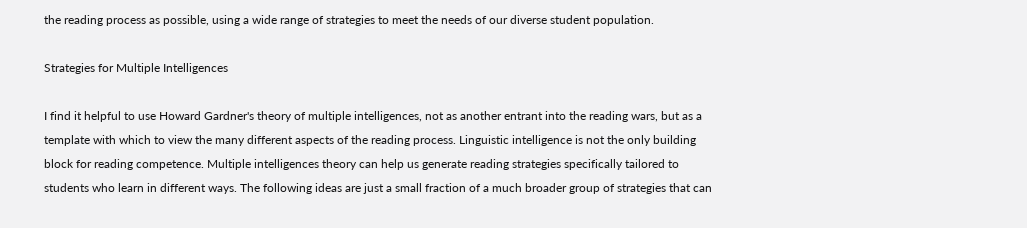the reading process as possible, using a wide range of strategies to meet the needs of our diverse student population.

Strategies for Multiple Intelligences

I find it helpful to use Howard Gardner's theory of multiple intelligences, not as another entrant into the reading wars, but as a template with which to view the many different aspects of the reading process. Linguistic intelligence is not the only building block for reading competence. Multiple intelligences theory can help us generate reading strategies specifically tailored to students who learn in different ways. The following ideas are just a small fraction of a much broader group of strategies that can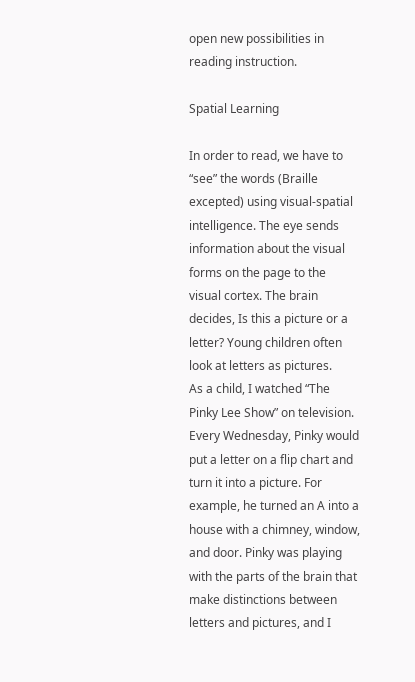open new possibilities in reading instruction.

Spatial Learning

In order to read, we have to “see” the words (Braille excepted) using visual-spatial intelligence. The eye sends information about the visual forms on the page to the visual cortex. The brain decides, Is this a picture or a letter? Young children often look at letters as pictures.
As a child, I watched “The Pinky Lee Show” on television. Every Wednesday, Pinky would put a letter on a flip chart and turn it into a picture. For example, he turned an A into a house with a chimney, window, and door. Pinky was playing with the parts of the brain that make distinctions between letters and pictures, and I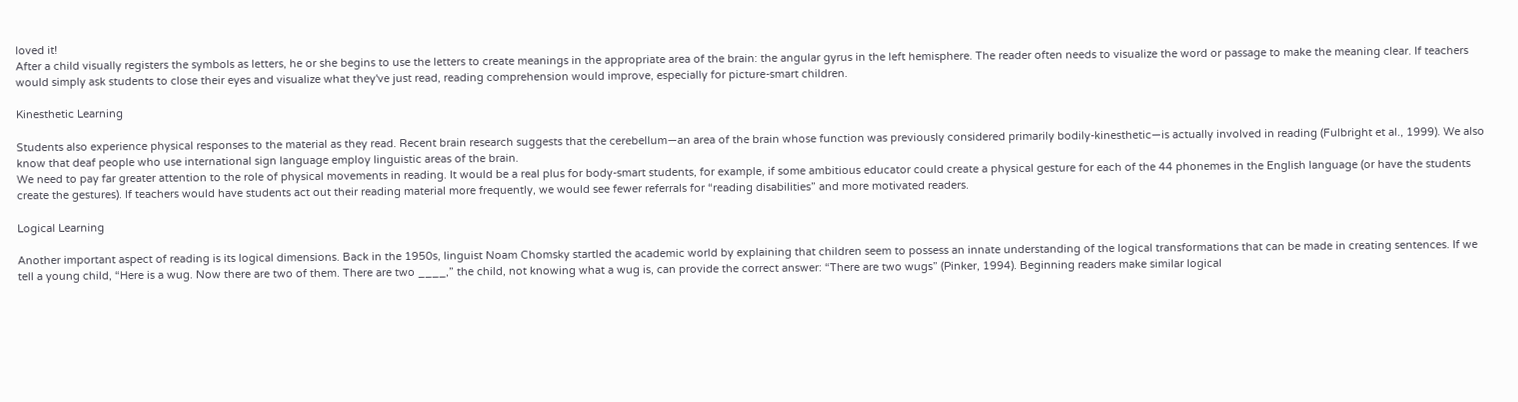loved it!
After a child visually registers the symbols as letters, he or she begins to use the letters to create meanings in the appropriate area of the brain: the angular gyrus in the left hemisphere. The reader often needs to visualize the word or passage to make the meaning clear. If teachers would simply ask students to close their eyes and visualize what they've just read, reading comprehension would improve, especially for picture-smart children.

Kinesthetic Learning

Students also experience physical responses to the material as they read. Recent brain research suggests that the cerebellum—an area of the brain whose function was previously considered primarily bodily-kinesthetic—is actually involved in reading (Fulbright et al., 1999). We also know that deaf people who use international sign language employ linguistic areas of the brain.
We need to pay far greater attention to the role of physical movements in reading. It would be a real plus for body-smart students, for example, if some ambitious educator could create a physical gesture for each of the 44 phonemes in the English language (or have the students create the gestures). If teachers would have students act out their reading material more frequently, we would see fewer referrals for “reading disabilities” and more motivated readers.

Logical Learning

Another important aspect of reading is its logical dimensions. Back in the 1950s, linguist Noam Chomsky startled the academic world by explaining that children seem to possess an innate understanding of the logical transformations that can be made in creating sentences. If we tell a young child, “Here is a wug. Now there are two of them. There are two ____,” the child, not knowing what a wug is, can provide the correct answer: “There are two wugs” (Pinker, 1994). Beginning readers make similar logical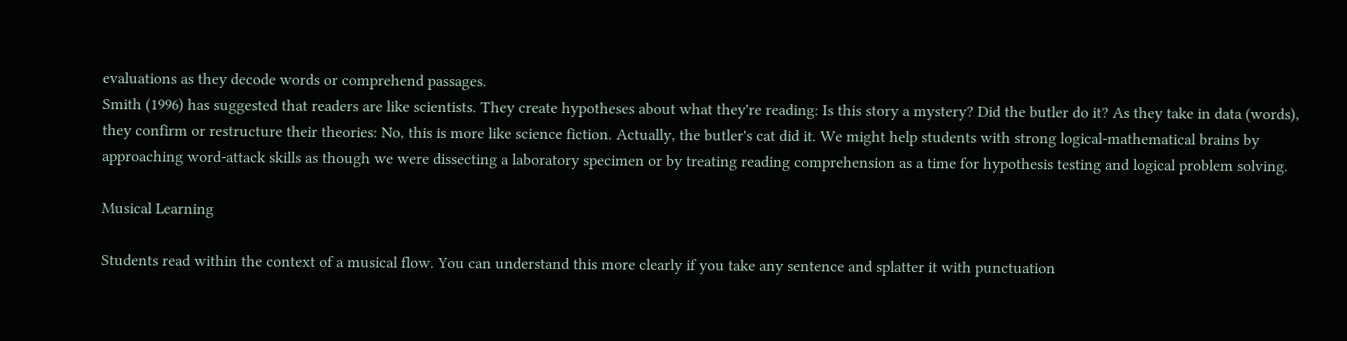evaluations as they decode words or comprehend passages.
Smith (1996) has suggested that readers are like scientists. They create hypotheses about what they're reading: Is this story a mystery? Did the butler do it? As they take in data (words), they confirm or restructure their theories: No, this is more like science fiction. Actually, the butler's cat did it. We might help students with strong logical-mathematical brains by approaching word-attack skills as though we were dissecting a laboratory specimen or by treating reading comprehension as a time for hypothesis testing and logical problem solving.

Musical Learning

Students read within the context of a musical flow. You can understand this more clearly if you take any sentence and splatter it with punctuation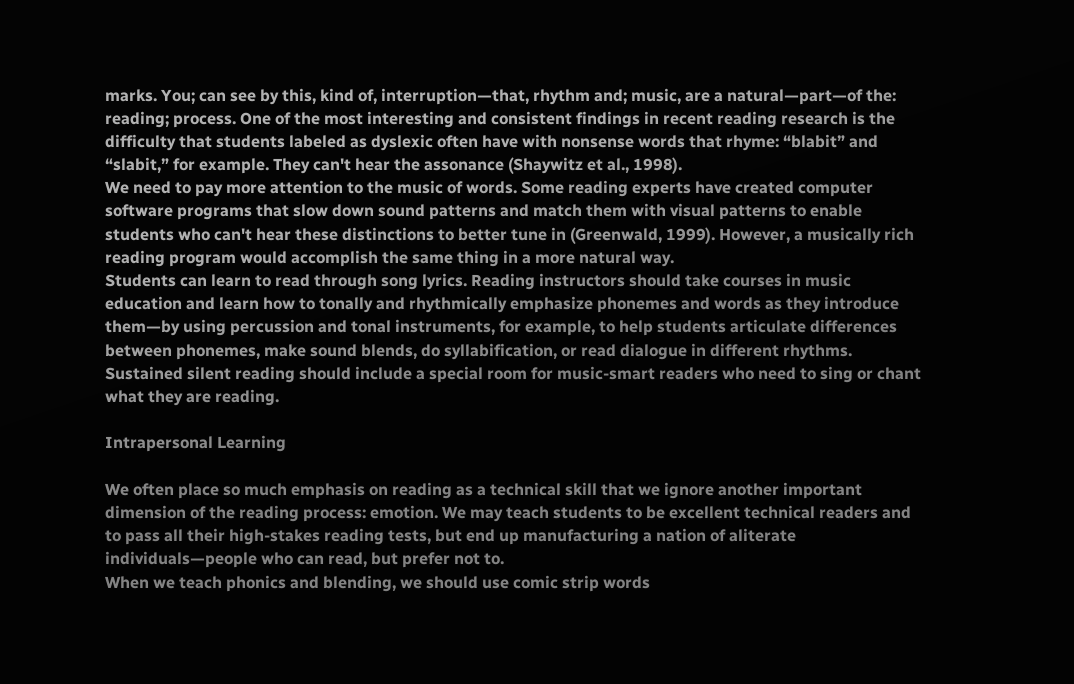marks. You; can see by this, kind of, interruption—that, rhythm and; music, are a natural—part—of the: reading; process. One of the most interesting and consistent findings in recent reading research is the difficulty that students labeled as dyslexic often have with nonsense words that rhyme: “blabit” and “slabit,” for example. They can't hear the assonance (Shaywitz et al., 1998).
We need to pay more attention to the music of words. Some reading experts have created computer software programs that slow down sound patterns and match them with visual patterns to enable students who can't hear these distinctions to better tune in (Greenwald, 1999). However, a musically rich reading program would accomplish the same thing in a more natural way.
Students can learn to read through song lyrics. Reading instructors should take courses in music education and learn how to tonally and rhythmically emphasize phonemes and words as they introduce them—by using percussion and tonal instruments, for example, to help students articulate differences between phonemes, make sound blends, do syllabification, or read dialogue in different rhythms. Sustained silent reading should include a special room for music-smart readers who need to sing or chant what they are reading.

Intrapersonal Learning

We often place so much emphasis on reading as a technical skill that we ignore another important dimension of the reading process: emotion. We may teach students to be excellent technical readers and to pass all their high-stakes reading tests, but end up manufacturing a nation of aliterate individuals—people who can read, but prefer not to.
When we teach phonics and blending, we should use comic strip words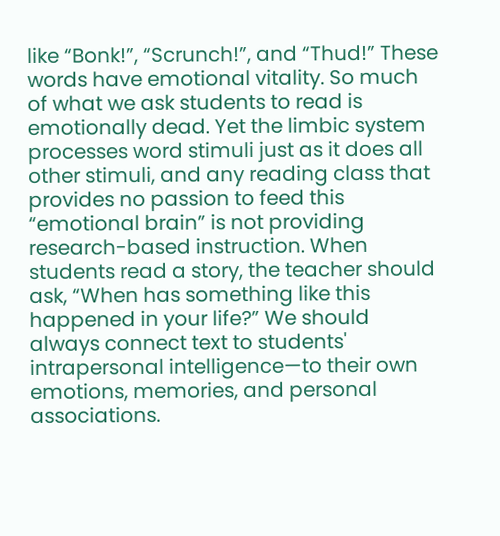like “Bonk!”, “Scrunch!”, and “Thud!” These words have emotional vitality. So much of what we ask students to read is emotionally dead. Yet the limbic system processes word stimuli just as it does all other stimuli, and any reading class that provides no passion to feed this “emotional brain” is not providing research-based instruction. When students read a story, the teacher should ask, “When has something like this happened in your life?” We should always connect text to students' intrapersonal intelligence—to their own emotions, memories, and personal associations.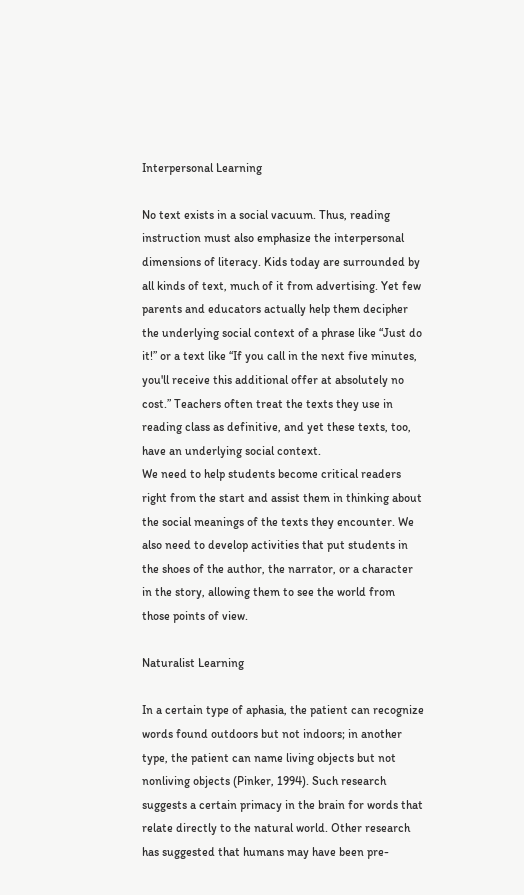Interpersonal Learning

No text exists in a social vacuum. Thus, reading instruction must also emphasize the interpersonal dimensions of literacy. Kids today are surrounded by all kinds of text, much of it from advertising. Yet few parents and educators actually help them decipher the underlying social context of a phrase like “Just do it!” or a text like “If you call in the next five minutes, you'll receive this additional offer at absolutely no cost.” Teachers often treat the texts they use in reading class as definitive, and yet these texts, too, have an underlying social context.
We need to help students become critical readers right from the start and assist them in thinking about the social meanings of the texts they encounter. We also need to develop activities that put students in the shoes of the author, the narrator, or a character in the story, allowing them to see the world from those points of view.

Naturalist Learning

In a certain type of aphasia, the patient can recognize words found outdoors but not indoors; in another type, the patient can name living objects but not nonliving objects (Pinker, 1994). Such research suggests a certain primacy in the brain for words that relate directly to the natural world. Other research has suggested that humans may have been pre-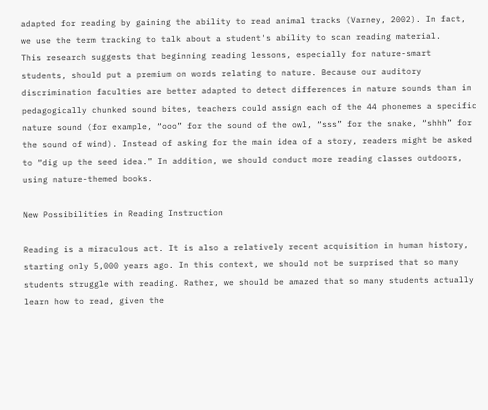adapted for reading by gaining the ability to read animal tracks (Varney, 2002). In fact, we use the term tracking to talk about a student's ability to scan reading material.
This research suggests that beginning reading lessons, especially for nature-smart students, should put a premium on words relating to nature. Because our auditory discrimination faculties are better adapted to detect differences in nature sounds than in pedagogically chunked sound bites, teachers could assign each of the 44 phonemes a specific nature sound (for example, “ooo” for the sound of the owl, “sss” for the snake, “shhh” for the sound of wind). Instead of asking for the main idea of a story, readers might be asked to “dig up the seed idea.” In addition, we should conduct more reading classes outdoors, using nature-themed books.

New Possibilities in Reading Instruction

Reading is a miraculous act. It is also a relatively recent acquisition in human history, starting only 5,000 years ago. In this context, we should not be surprised that so many students struggle with reading. Rather, we should be amazed that so many students actually learn how to read, given the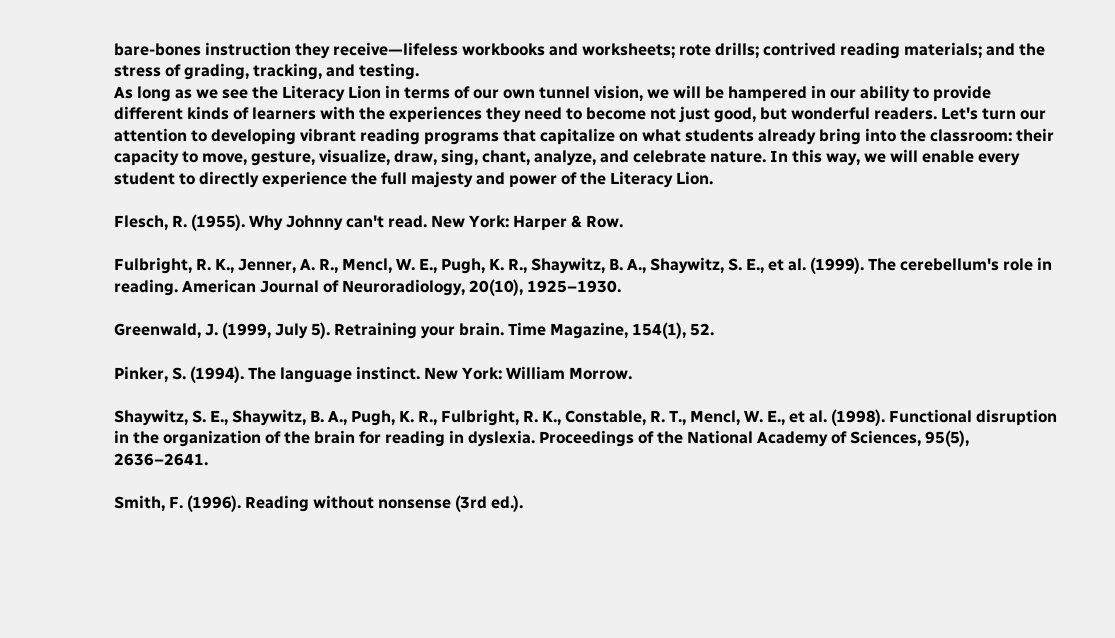bare-bones instruction they receive—lifeless workbooks and worksheets; rote drills; contrived reading materials; and the stress of grading, tracking, and testing.
As long as we see the Literacy Lion in terms of our own tunnel vision, we will be hampered in our ability to provide different kinds of learners with the experiences they need to become not just good, but wonderful readers. Let's turn our attention to developing vibrant reading programs that capitalize on what students already bring into the classroom: their capacity to move, gesture, visualize, draw, sing, chant, analyze, and celebrate nature. In this way, we will enable every student to directly experience the full majesty and power of the Literacy Lion.

Flesch, R. (1955). Why Johnny can't read. New York: Harper & Row.

Fulbright, R. K., Jenner, A. R., Mencl, W. E., Pugh, K. R., Shaywitz, B. A., Shaywitz, S. E., et al. (1999). The cerebellum's role in reading. American Journal of Neuroradiology, 20(10), 1925–1930.

Greenwald, J. (1999, July 5). Retraining your brain. Time Magazine, 154(1), 52.

Pinker, S. (1994). The language instinct. New York: William Morrow.

Shaywitz, S. E., Shaywitz, B. A., Pugh, K. R., Fulbright, R. K., Constable, R. T., Mencl, W. E., et al. (1998). Functional disruption in the organization of the brain for reading in dyslexia. Proceedings of the National Academy of Sciences, 95(5), 2636–2641.

Smith, F. (1996). Reading without nonsense (3rd ed.).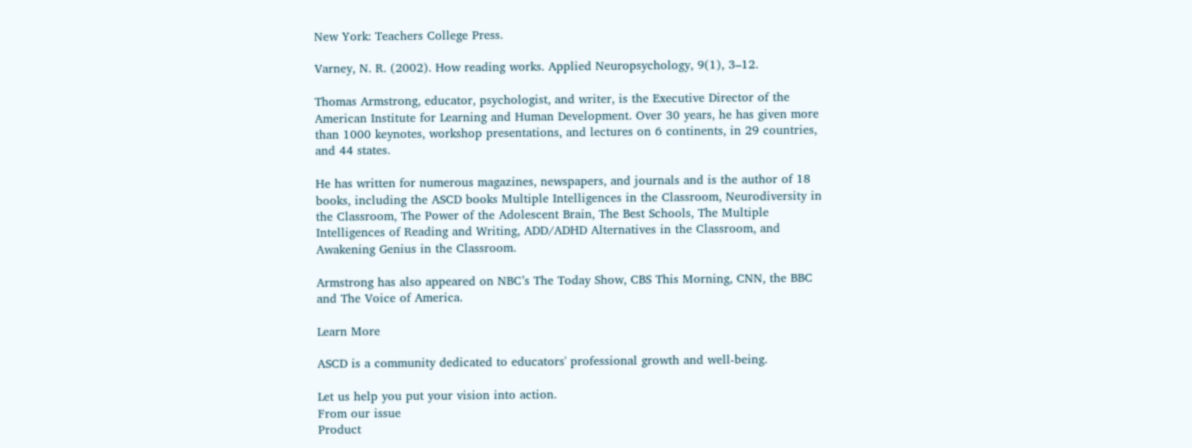New York: Teachers College Press.

Varney, N. R. (2002). How reading works. Applied Neuropsychology, 9(1), 3–12.

Thomas Armstrong, educator, psychologist, and writer, is the Executive Director of the American Institute for Learning and Human Development. Over 30 years, he has given more than 1000 keynotes, workshop presentations, and lectures on 6 continents, in 29 countries, and 44 states.

He has written for numerous magazines, newspapers, and journals and is the author of 18 books, including the ASCD books Multiple Intelligences in the Classroom, Neurodiversity in the Classroom, The Power of the Adolescent Brain, The Best Schools, The Multiple Intelligences of Reading and Writing, ADD/ADHD Alternatives in the Classroom, and Awakening Genius in the Classroom.

Armstrong has also appeared on NBC’s The Today Show, CBS This Morning, CNN, the BBC and The Voice of America.

Learn More

ASCD is a community dedicated to educators' professional growth and well-being.

Let us help you put your vision into action.
From our issue
Product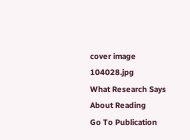cover image 104028.jpg
What Research Says About Reading
Go To Publication